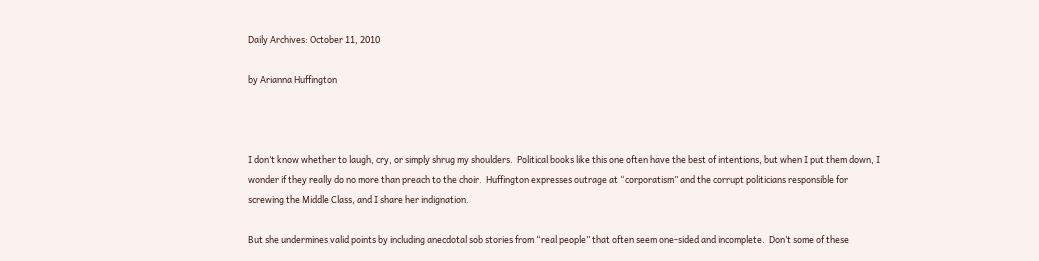Daily Archives: October 11, 2010

by Arianna Huffington



I don’t know whether to laugh, cry, or simply shrug my shoulders.  Political books like this one often have the best of intentions, but when I put them down, I wonder if they really do no more than preach to the choir.  Huffington expresses outrage at “corporatism” and the corrupt politicians responsible for screwing the Middle Class, and I share her indignation.

But she undermines valid points by including anecdotal sob stories from “real people” that often seem one-sided and incomplete.  Don’t some of these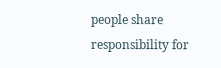people share responsibility for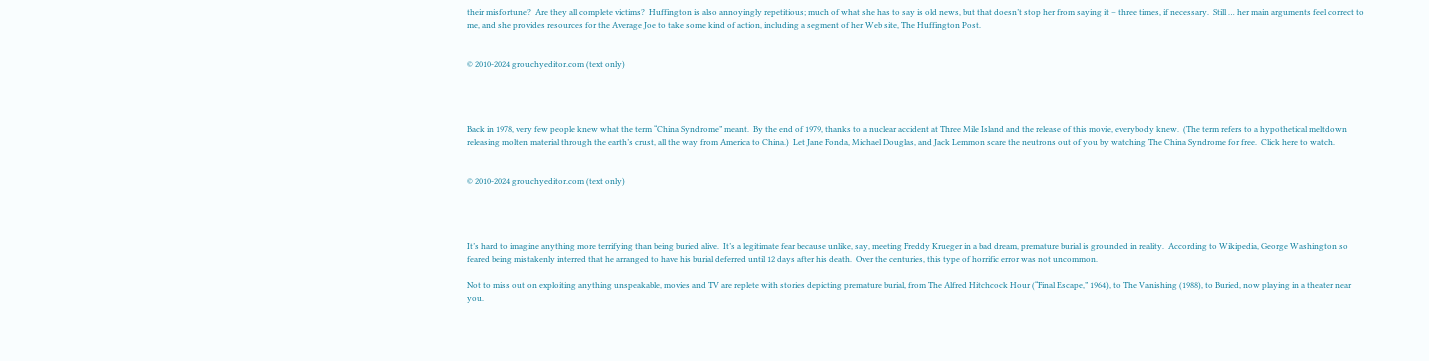their misfortune?  Are they all complete victims?  Huffington is also annoyingly repetitious; much of what she has to say is old news, but that doesn’t stop her from saying it – three times, if necessary.  Still … her main arguments feel correct to me, and she provides resources for the Average Joe to take some kind of action, including a segment of her Web site, The Huffington Post.


© 2010-2024 grouchyeditor.com (text only)




Back in 1978, very few people knew what the term “China Syndrome” meant.  By the end of 1979, thanks to a nuclear accident at Three Mile Island and the release of this movie, everybody knew.  (The term refers to a hypothetical meltdown releasing molten material through the earth’s crust, all the way from America to China.)  Let Jane Fonda, Michael Douglas, and Jack Lemmon scare the neutrons out of you by watching The China Syndrome for free.  Click here to watch.


© 2010-2024 grouchyeditor.com (text only)




It’s hard to imagine anything more terrifying than being buried alive.  It’s a legitimate fear because unlike, say, meeting Freddy Krueger in a bad dream, premature burial is grounded in reality.  According to Wikipedia, George Washington so feared being mistakenly interred that he arranged to have his burial deferred until 12 days after his death.  Over the centuries, this type of horrific error was not uncommon.

Not to miss out on exploiting anything unspeakable, movies and TV are replete with stories depicting premature burial, from The Alfred Hitchcock Hour (“Final Escape,” 1964), to The Vanishing (1988), to Buried, now playing in a theater near you.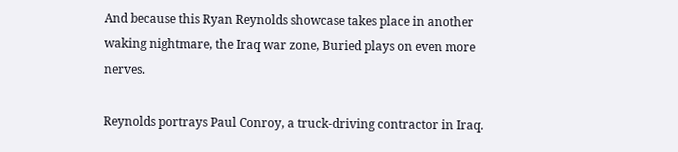And because this Ryan Reynolds showcase takes place in another waking nightmare, the Iraq war zone, Buried plays on even more nerves.

Reynolds portrays Paul Conroy, a truck-driving contractor in Iraq.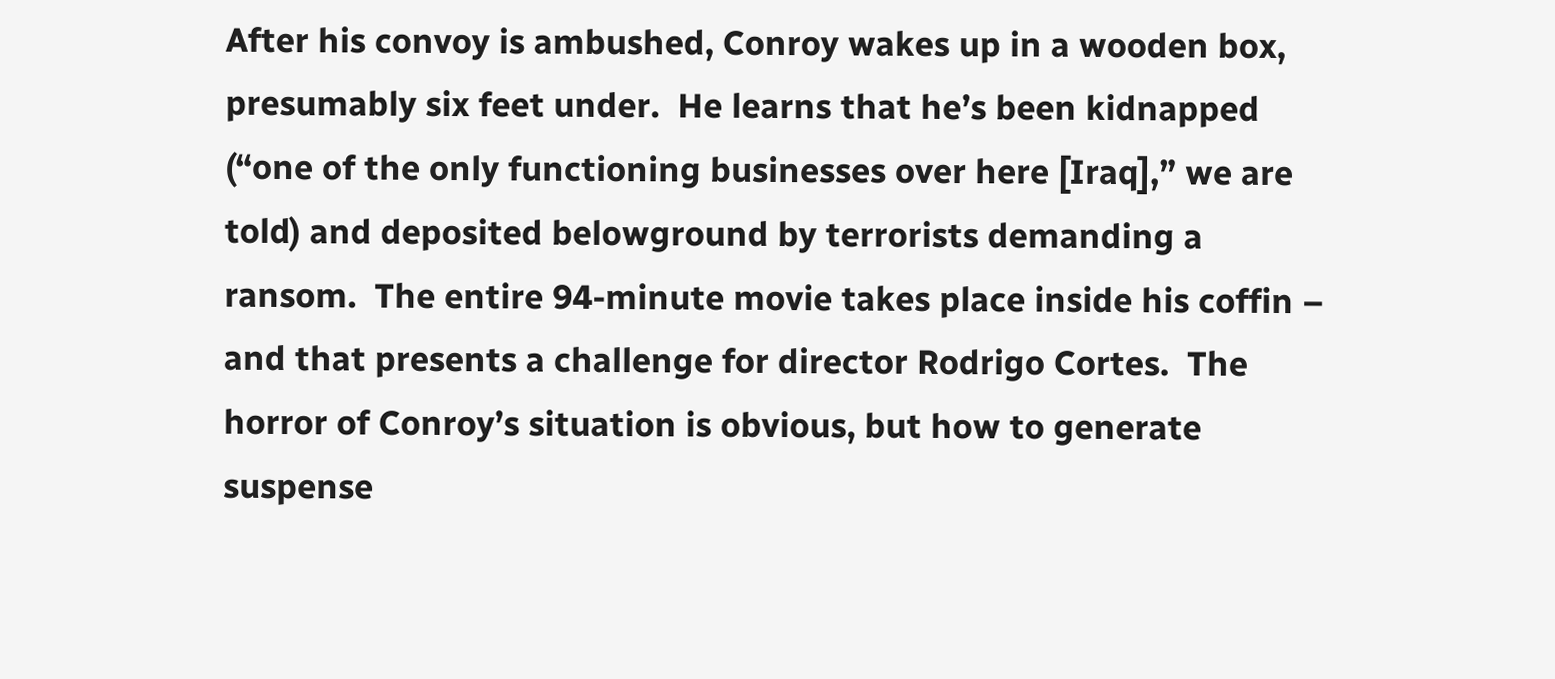After his convoy is ambushed, Conroy wakes up in a wooden box, presumably six feet under.  He learns that he’s been kidnapped (“one of the only functioning businesses over here [Iraq],” we are told) and deposited belowground by terrorists demanding a ransom.  The entire 94-minute movie takes place inside his coffin – and that presents a challenge for director Rodrigo Cortes.  The horror of Conroy’s situation is obvious, but how to generate suspense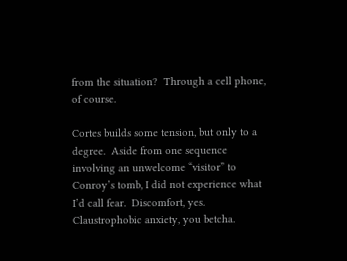from the situation?  Through a cell phone, of course.

Cortes builds some tension, but only to a degree.  Aside from one sequence involving an unwelcome “visitor” to Conroy’s tomb, I did not experience what I’d call fear.  Discomfort, yes.   Claustrophobic anxiety, you betcha.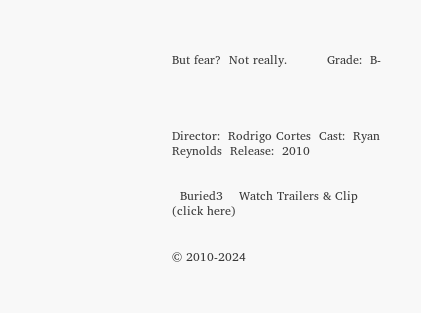But fear?  Not really.          Grade:  B-




Director:  Rodrigo Cortes  Cast:  Ryan Reynolds  Release:  2010


  Buried3    Watch Trailers & Clip  (click here)


© 2010-2024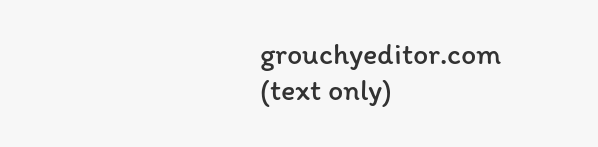grouchyeditor.com (text only)